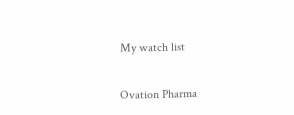My watch list

Ovation Pharma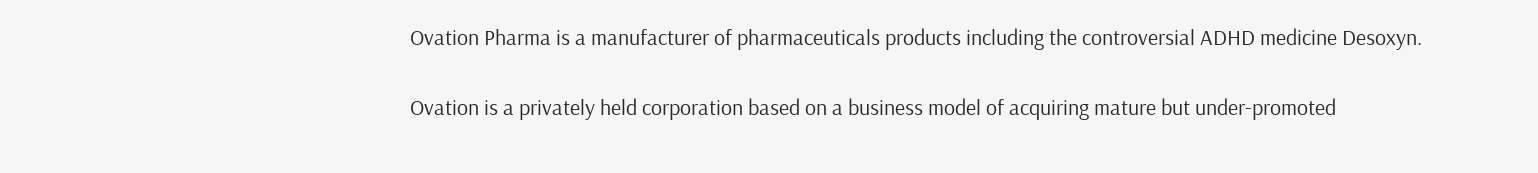Ovation Pharma is a manufacturer of pharmaceuticals products including the controversial ADHD medicine Desoxyn.

Ovation is a privately held corporation based on a business model of acquiring mature but under-promoted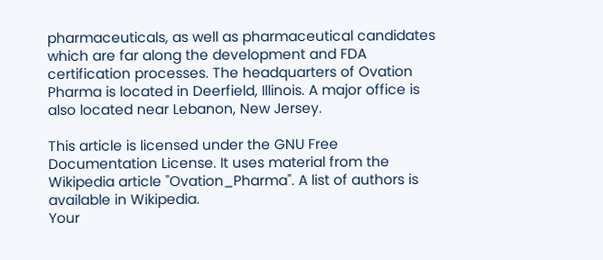pharmaceuticals, as well as pharmaceutical candidates which are far along the development and FDA certification processes. The headquarters of Ovation Pharma is located in Deerfield, Illinois. A major office is also located near Lebanon, New Jersey.

This article is licensed under the GNU Free Documentation License. It uses material from the Wikipedia article "Ovation_Pharma". A list of authors is available in Wikipedia.
Your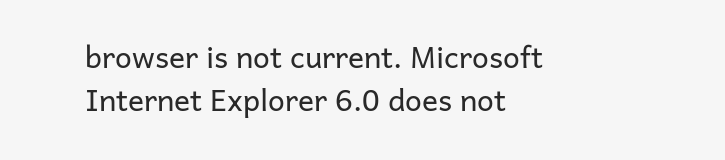browser is not current. Microsoft Internet Explorer 6.0 does not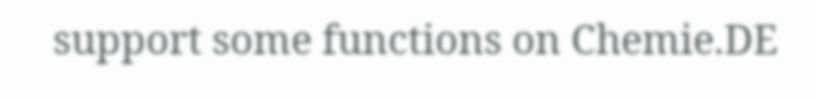support some functions on Chemie.DE